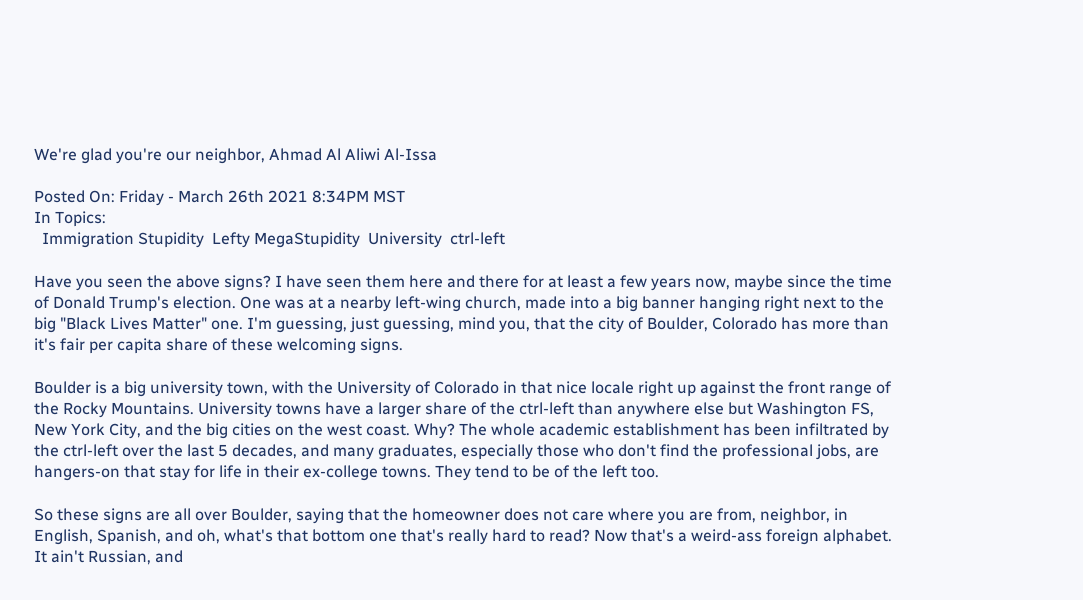We're glad you're our neighbor, Ahmad Al Aliwi Al-Issa

Posted On: Friday - March 26th 2021 8:34PM MST
In Topics:
  Immigration Stupidity  Lefty MegaStupidity  University  ctrl-left

Have you seen the above signs? I have seen them here and there for at least a few years now, maybe since the time of Donald Trump's election. One was at a nearby left-wing church, made into a big banner hanging right next to the big "Black Lives Matter" one. I'm guessing, just guessing, mind you, that the city of Boulder, Colorado has more than it's fair per capita share of these welcoming signs.

Boulder is a big university town, with the University of Colorado in that nice locale right up against the front range of the Rocky Mountains. University towns have a larger share of the ctrl-left than anywhere else but Washington FS, New York City, and the big cities on the west coast. Why? The whole academic establishment has been infiltrated by the ctrl-left over the last 5 decades, and many graduates, especially those who don't find the professional jobs, are hangers-on that stay for life in their ex-college towns. They tend to be of the left too.

So these signs are all over Boulder, saying that the homeowner does not care where you are from, neighbor, in English, Spanish, and oh, what's that bottom one that's really hard to read? Now that's a weird-ass foreign alphabet. It ain't Russian, and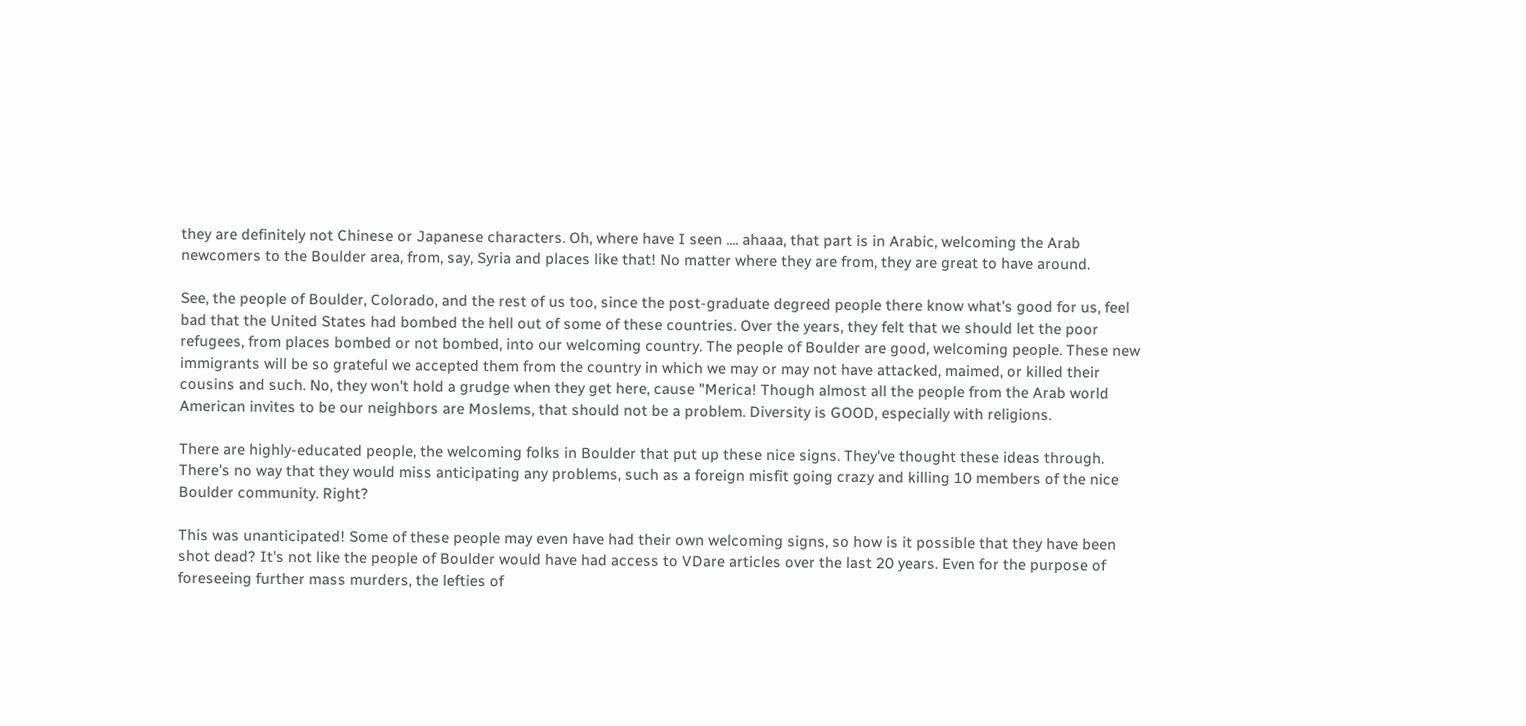they are definitely not Chinese or Japanese characters. Oh, where have I seen .... ahaaa, that part is in Arabic, welcoming the Arab newcomers to the Boulder area, from, say, Syria and places like that! No matter where they are from, they are great to have around.

See, the people of Boulder, Colorado, and the rest of us too, since the post-graduate degreed people there know what's good for us, feel bad that the United States had bombed the hell out of some of these countries. Over the years, they felt that we should let the poor refugees, from places bombed or not bombed, into our welcoming country. The people of Boulder are good, welcoming people. These new immigrants will be so grateful we accepted them from the country in which we may or may not have attacked, maimed, or killed their cousins and such. No, they won't hold a grudge when they get here, cause "Merica! Though almost all the people from the Arab world American invites to be our neighbors are Moslems, that should not be a problem. Diversity is GOOD, especially with religions.

There are highly-educated people, the welcoming folks in Boulder that put up these nice signs. They've thought these ideas through. There's no way that they would miss anticipating any problems, such as a foreign misfit going crazy and killing 10 members of the nice Boulder community. Right?

This was unanticipated! Some of these people may even have had their own welcoming signs, so how is it possible that they have been shot dead? It's not like the people of Boulder would have had access to VDare articles over the last 20 years. Even for the purpose of foreseeing further mass murders, the lefties of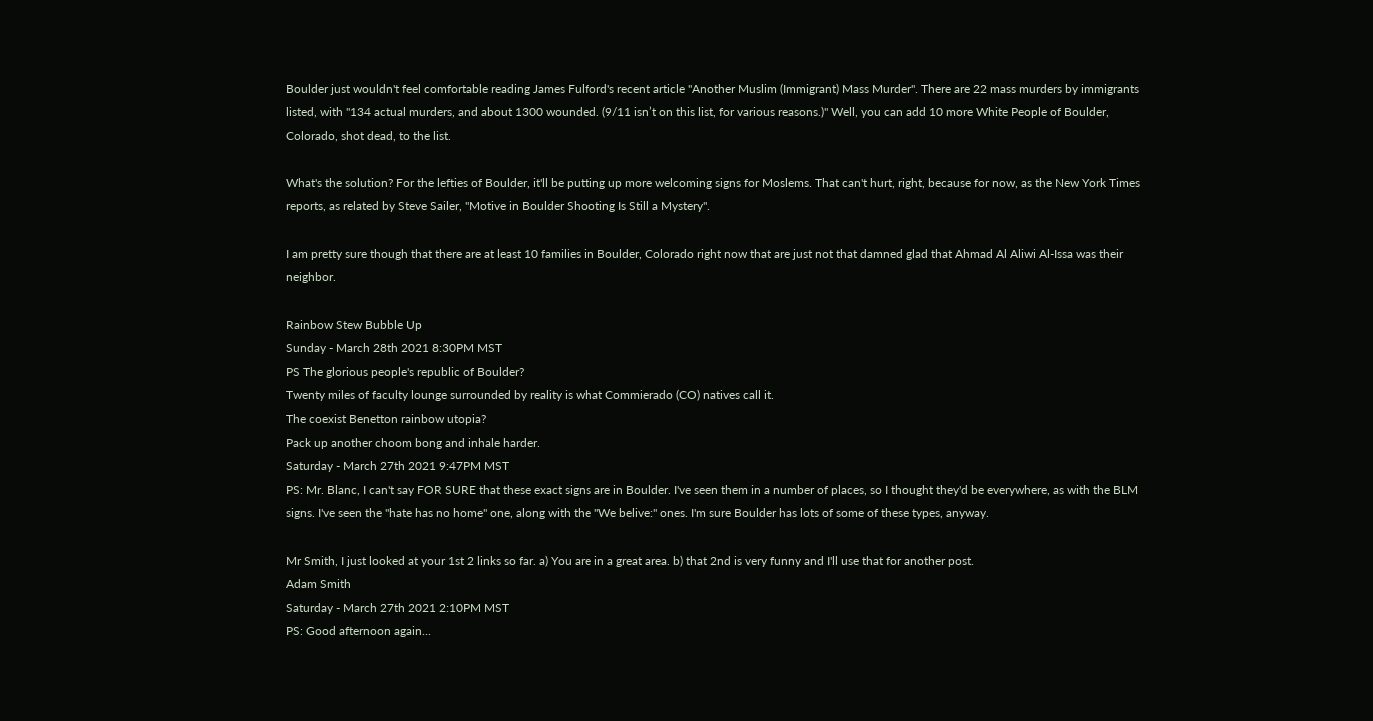Boulder just wouldn't feel comfortable reading James Fulford's recent article "Another Muslim (Immigrant) Mass Murder". There are 22 mass murders by immigrants listed, with "134 actual murders, and about 1300 wounded. (9/11 isn’t on this list, for various reasons.)" Well, you can add 10 more White People of Boulder, Colorado, shot dead, to the list.

What's the solution? For the lefties of Boulder, it'll be putting up more welcoming signs for Moslems. That can't hurt, right, because for now, as the New York Times reports, as related by Steve Sailer, "Motive in Boulder Shooting Is Still a Mystery".

I am pretty sure though that there are at least 10 families in Boulder, Colorado right now that are just not that damned glad that Ahmad Al Aliwi Al-Issa was their neighbor.

Rainbow Stew Bubble Up
Sunday - March 28th 2021 8:30PM MST
PS The glorious people's republic of Boulder?
Twenty miles of faculty lounge surrounded by reality is what Commierado (CO) natives call it.
The coexist Benetton rainbow utopia?
Pack up another choom bong and inhale harder.
Saturday - March 27th 2021 9:47PM MST
PS: Mr. Blanc, I can't say FOR SURE that these exact signs are in Boulder. I've seen them in a number of places, so I thought they'd be everywhere, as with the BLM signs. I've seen the "hate has no home" one, along with the "We belive:" ones. I'm sure Boulder has lots of some of these types, anyway.

Mr Smith, I just looked at your 1st 2 links so far. a) You are in a great area. b) that 2nd is very funny and I'll use that for another post.
Adam Smith
Saturday - March 27th 2021 2:10PM MST
PS: Good afternoon again...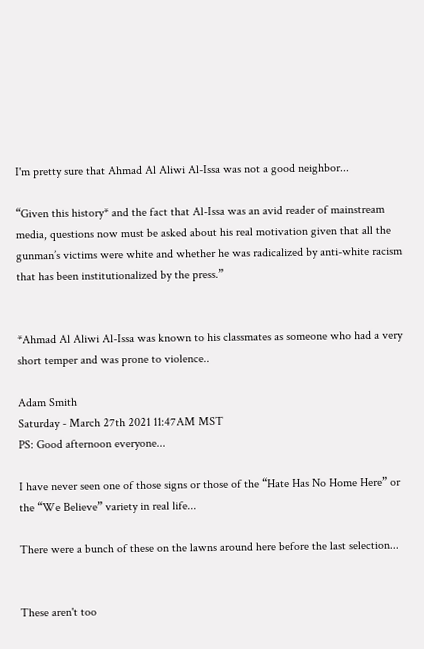I'm pretty sure that Ahmad Al Aliwi Al-Issa was not a good neighbor...

“Given this history* and the fact that Al-Issa was an avid reader of mainstream media, questions now must be asked about his real motivation given that all the gunman’s victims were white and whether he was radicalized by anti-white racism that has been institutionalized by the press.”


*Ahmad Al Aliwi Al-Issa was known to his classmates as someone who had a very short temper and was prone to violence..

Adam Smith
Saturday - March 27th 2021 11:47AM MST
PS: Good afternoon everyone...

I have never seen one of those signs or those of the “Hate Has No Home Here” or the “We Believe” variety in real life...

There were a bunch of these on the lawns around here before the last selection...


These aren't too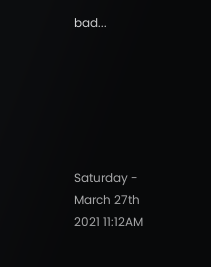bad...






Saturday - March 27th 2021 11:12AM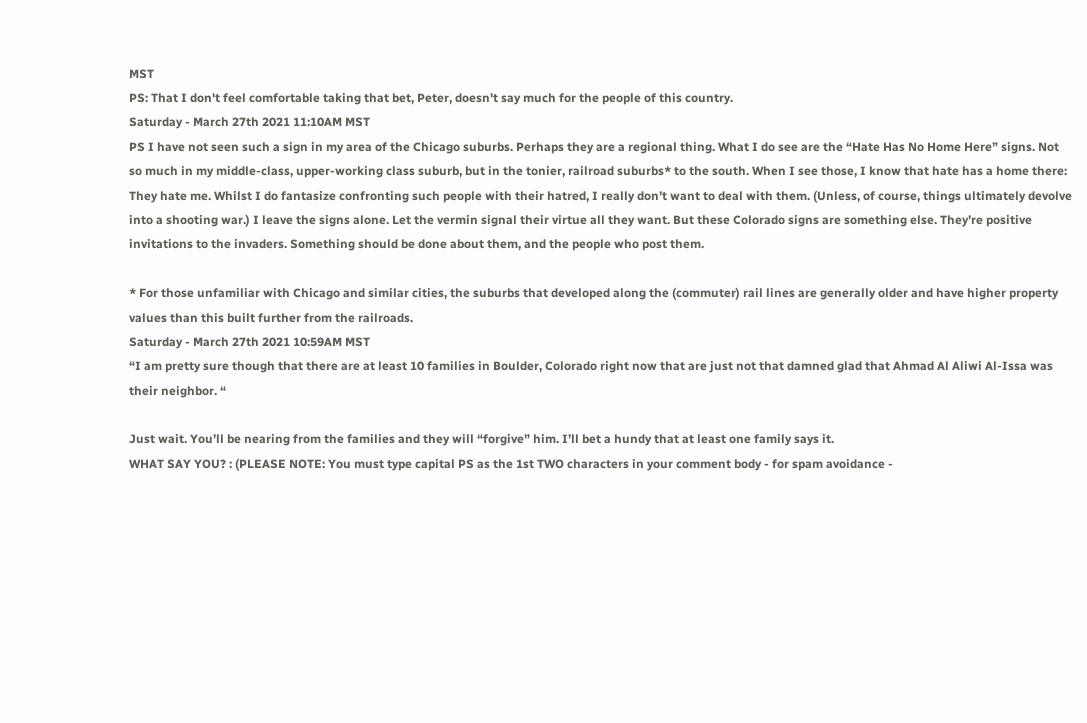MST
PS: That I don't feel comfortable taking that bet, Peter, doesn't say much for the people of this country.
Saturday - March 27th 2021 11:10AM MST
PS I have not seen such a sign in my area of the Chicago suburbs. Perhaps they are a regional thing. What I do see are the “Hate Has No Home Here” signs. Not so much in my middle-class, upper-working class suburb, but in the tonier, railroad suburbs* to the south. When I see those, I know that hate has a home there: They hate me. Whilst I do fantasize confronting such people with their hatred, I really don’t want to deal with them. (Unless, of course, things ultimately devolve into a shooting war.) I leave the signs alone. Let the vermin signal their virtue all they want. But these Colorado signs are something else. They’re positive invitations to the invaders. Something should be done about them, and the people who post them.

* For those unfamiliar with Chicago and similar cities, the suburbs that developed along the (commuter) rail lines are generally older and have higher property values than this built further from the railroads.
Saturday - March 27th 2021 10:59AM MST
“I am pretty sure though that there are at least 10 families in Boulder, Colorado right now that are just not that damned glad that Ahmad Al Aliwi Al-Issa was their neighbor. “

Just wait. You’ll be nearing from the families and they will “forgive” him. I’ll bet a hundy that at least one family says it.
WHAT SAY YOU? : (PLEASE NOTE: You must type capital PS as the 1st TWO characters in your comment body - for spam avoidance -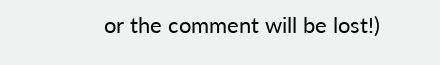or the comment will be lost!)